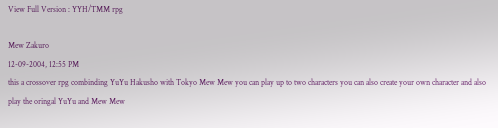View Full Version : YYH/TMM rpg

Mew Zakuro
12-09-2004, 12:55 PM
this a crossover rpg combinding YuYu Hakusho with Tokyo Mew Mew you can play up to two characters you can also create your own character and also play the oringal YuYu and Mew Mew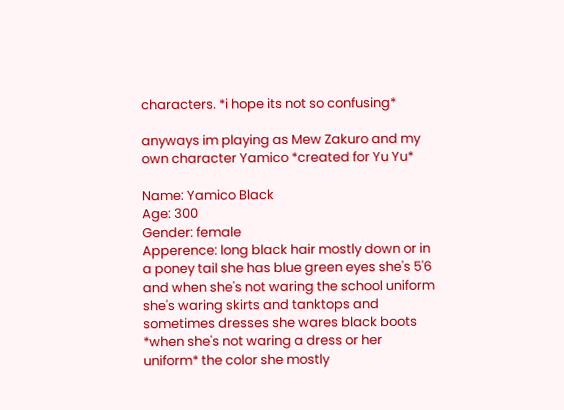characters. *i hope its not so confusing*

anyways im playing as Mew Zakuro and my own character Yamico *created for Yu Yu*

Name: Yamico Black
Age: 300
Gender: female
Apperence: long black hair mostly down or in a poney tail she has blue green eyes she's 5'6 and when she's not waring the school uniform she's waring skirts and tanktops and sometimes dresses she wares black boots *when she's not waring a dress or her uniform* the color she mostly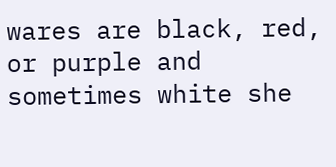wares are black, red, or purple and sometimes white she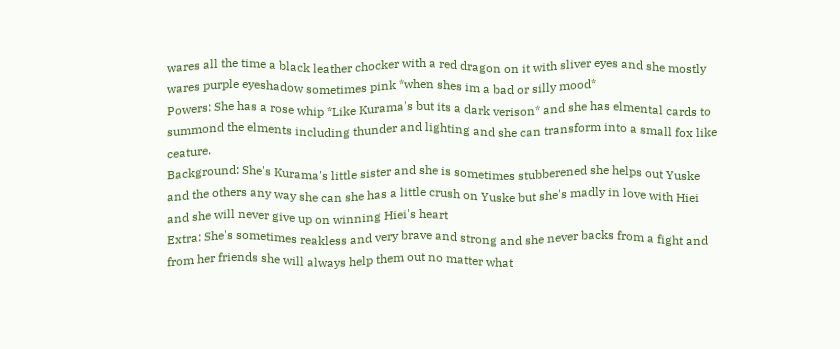wares all the time a black leather chocker with a red dragon on it with sliver eyes and she mostly wares purple eyeshadow sometimes pink *when shes im a bad or silly mood*
Powers: She has a rose whip *Like Kurama's but its a dark verison* and she has elmental cards to summond the elments including thunder and lighting and she can transform into a small fox like ceature.
Background: She's Kurama's little sister and she is sometimes stubberened she helps out Yuske and the others any way she can she has a little crush on Yuske but she's madly in love with Hiei and she will never give up on winning Hiei's heart
Extra: She's sometimes reakless and very brave and strong and she never backs from a fight and from her friends she will always help them out no matter what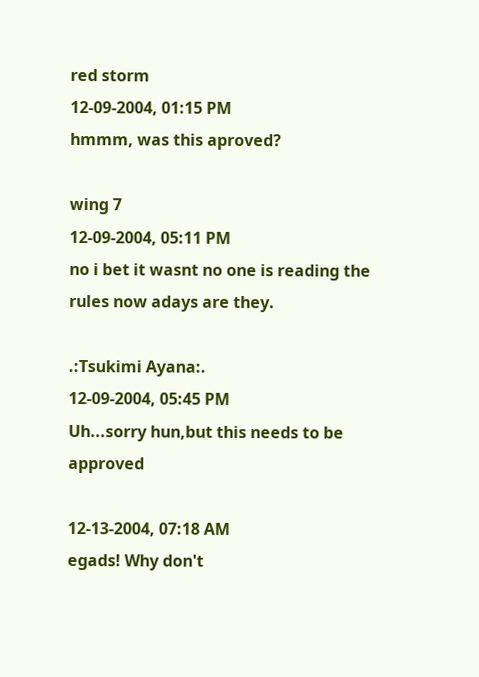red storm
12-09-2004, 01:15 PM
hmmm, was this aproved?

wing 7
12-09-2004, 05:11 PM
no i bet it wasnt no one is reading the rules now adays are they.

.:Tsukimi Ayana:.
12-09-2004, 05:45 PM
Uh...sorry hun,but this needs to be approved

12-13-2004, 07:18 AM
egads! Why don't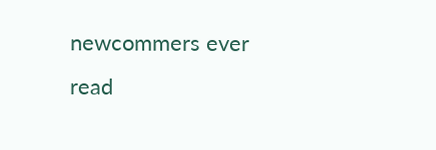newcommers ever read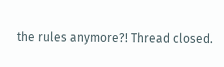the rules anymore?! Thread closed.